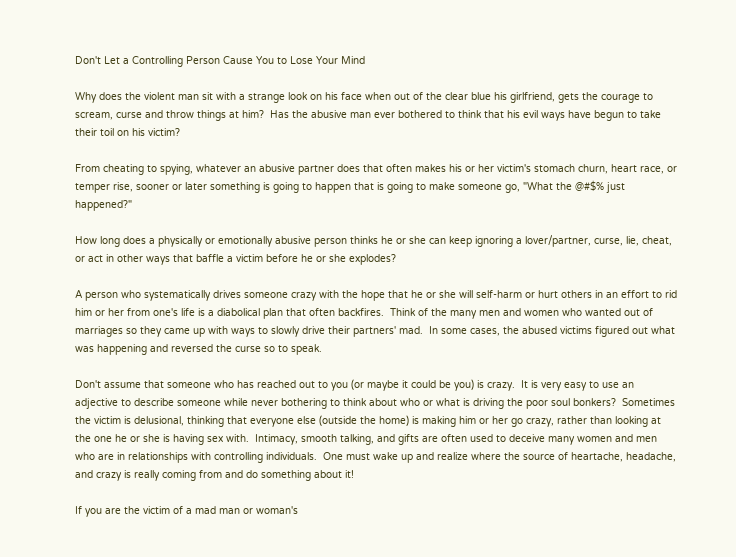Don't Let a Controlling Person Cause You to Lose Your Mind

Why does the violent man sit with a strange look on his face when out of the clear blue his girlfriend, gets the courage to scream, curse and throw things at him?  Has the abusive man ever bothered to think that his evil ways have begun to take their toil on his victim?

From cheating to spying, whatever an abusive partner does that often makes his or her victim's stomach churn, heart race, or temper rise, sooner or later something is going to happen that is going to make someone go, "What the @#$% just happened?"

How long does a physically or emotionally abusive person thinks he or she can keep ignoring a lover/partner, curse, lie, cheat, or act in other ways that baffle a victim before he or she explodes?

A person who systematically drives someone crazy with the hope that he or she will self-harm or hurt others in an effort to rid him or her from one's life is a diabolical plan that often backfires.  Think of the many men and women who wanted out of marriages so they came up with ways to slowly drive their partners' mad.  In some cases, the abused victims figured out what was happening and reversed the curse so to speak.

Don't assume that someone who has reached out to you (or maybe it could be you) is crazy.  It is very easy to use an adjective to describe someone while never bothering to think about who or what is driving the poor soul bonkers?  Sometimes the victim is delusional, thinking that everyone else (outside the home) is making him or her go crazy, rather than looking at the one he or she is having sex with.  Intimacy, smooth talking, and gifts are often used to deceive many women and men who are in relationships with controlling individuals.  One must wake up and realize where the source of heartache, headache, and crazy is really coming from and do something about it!

If you are the victim of a mad man or woman's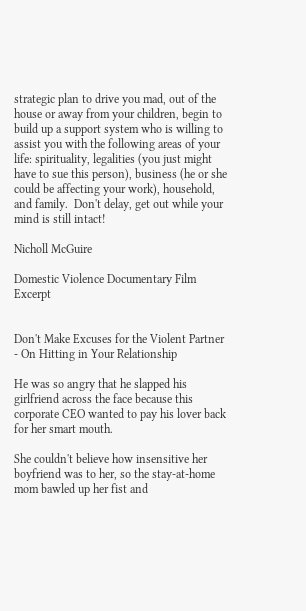strategic plan to drive you mad, out of the house or away from your children, begin to build up a support system who is willing to assist you with the following areas of your life: spirituality, legalities (you just might have to sue this person), business (he or she could be affecting your work), household, and family.  Don't delay, get out while your mind is still intact!

Nicholl McGuire

Domestic Violence Documentary Film Excerpt


Don't Make Excuses for the Violent Partner - On Hitting in Your Relationship

He was so angry that he slapped his girlfriend across the face because this corporate CEO wanted to pay his lover back for her smart mouth.

She couldn't believe how insensitive her boyfriend was to her, so the stay-at-home mom bawled up her fist and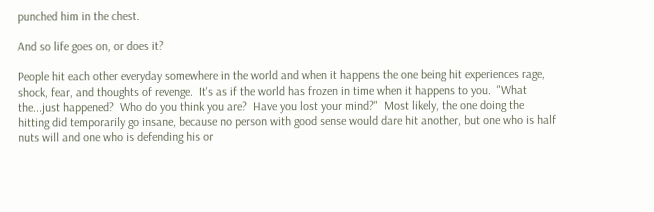punched him in the chest.

And so life goes on, or does it?

People hit each other everyday somewhere in the world and when it happens the one being hit experiences rage, shock, fear, and thoughts of revenge.  It's as if the world has frozen in time when it happens to you.  "What the...just happened?  Who do you think you are?  Have you lost your mind?"  Most likely, the one doing the hitting did temporarily go insane, because no person with good sense would dare hit another, but one who is half nuts will and one who is defending his or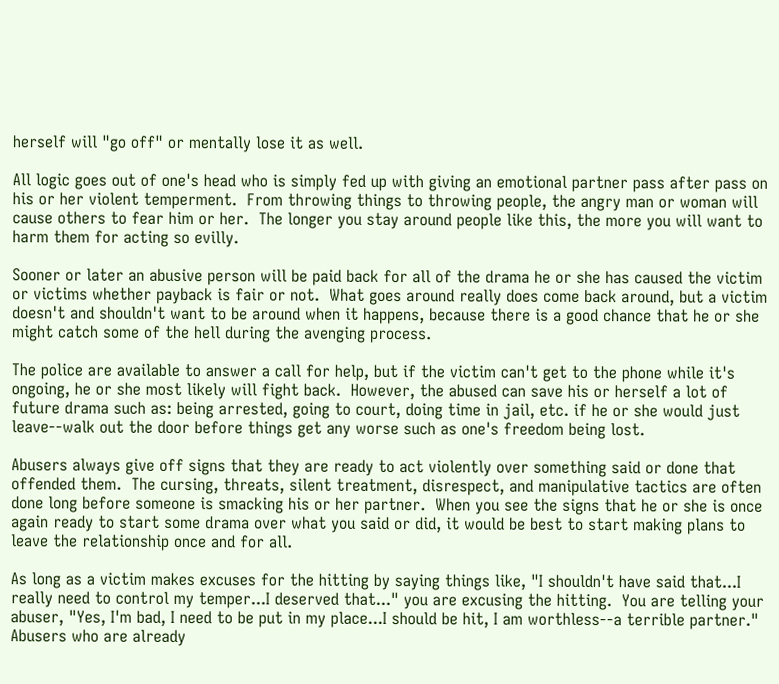herself will "go off" or mentally lose it as well.

All logic goes out of one's head who is simply fed up with giving an emotional partner pass after pass on his or her violent temperment.  From throwing things to throwing people, the angry man or woman will cause others to fear him or her.  The longer you stay around people like this, the more you will want to harm them for acting so evilly.

Sooner or later an abusive person will be paid back for all of the drama he or she has caused the victim or victims whether payback is fair or not.  What goes around really does come back around, but a victim doesn't and shouldn't want to be around when it happens, because there is a good chance that he or she might catch some of the hell during the avenging process.

The police are available to answer a call for help, but if the victim can't get to the phone while it's ongoing, he or she most likely will fight back.  However, the abused can save his or herself a lot of future drama such as: being arrested, going to court, doing time in jail, etc. if he or she would just leave--walk out the door before things get any worse such as one's freedom being lost.

Abusers always give off signs that they are ready to act violently over something said or done that offended them.  The cursing, threats, silent treatment, disrespect, and manipulative tactics are often done long before someone is smacking his or her partner.  When you see the signs that he or she is once again ready to start some drama over what you said or did, it would be best to start making plans to leave the relationship once and for all.

As long as a victim makes excuses for the hitting by saying things like, "I shouldn't have said that...I really need to control my temper...I deserved that..." you are excusing the hitting.  You are telling your abuser, "Yes, I'm bad, I need to be put in my place...I should be hit, I am worthless--a terrible partner."  Abusers who are already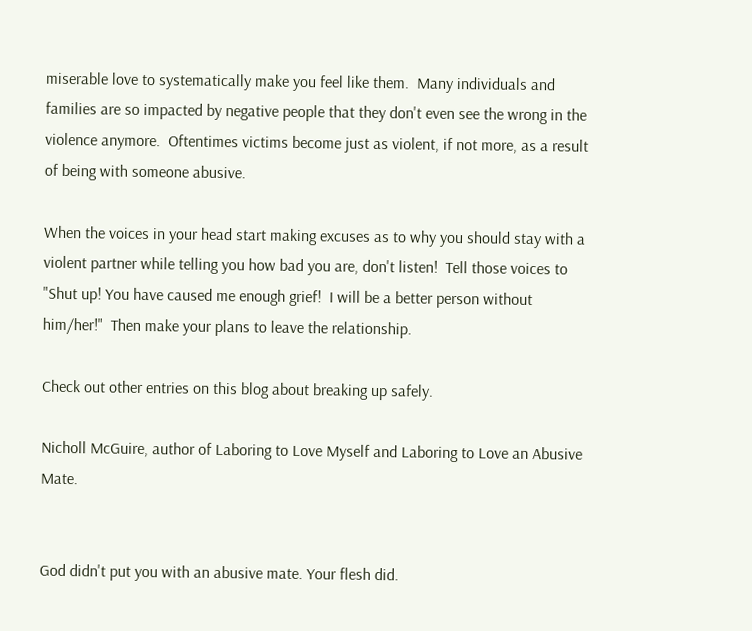miserable love to systematically make you feel like them.  Many individuals and families are so impacted by negative people that they don't even see the wrong in the violence anymore.  Oftentimes victims become just as violent, if not more, as a result of being with someone abusive.

When the voices in your head start making excuses as to why you should stay with a violent partner while telling you how bad you are, don't listen!  Tell those voices to "Shut up! You have caused me enough grief!  I will be a better person without him/her!"  Then make your plans to leave the relationship.

Check out other entries on this blog about breaking up safely.

Nicholl McGuire, author of Laboring to Love Myself and Laboring to Love an Abusive Mate.


God didn't put you with an abusive mate. Your flesh did.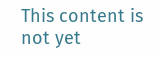This content is not yet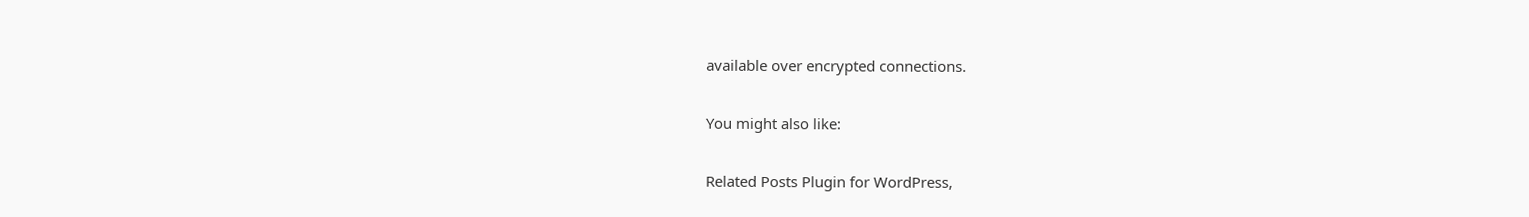available over encrypted connections.

You might also like:

Related Posts Plugin for WordPress,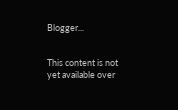Blogger...


This content is not yet available over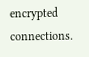encrypted connections.